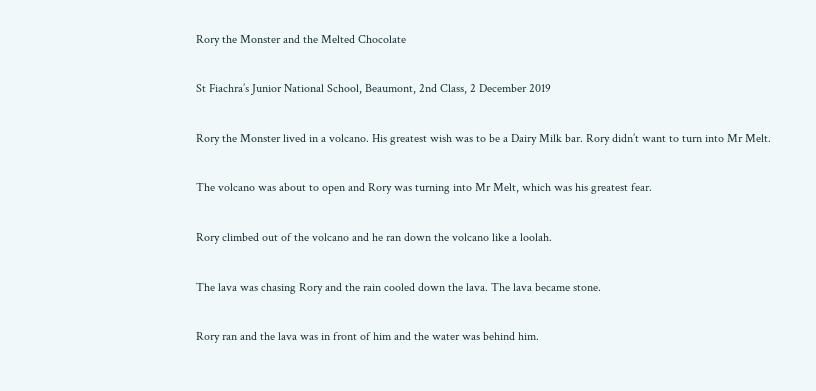Rory the Monster and the Melted Chocolate

St Fiachra’s Junior National School, Beaumont, 2nd Class, 2 December 2019

Rory the Monster lived in a volcano. His greatest wish was to be a Dairy Milk bar. Rory didn’t want to turn into Mr Melt.

The volcano was about to open and Rory was turning into Mr Melt, which was his greatest fear.

Rory climbed out of the volcano and he ran down the volcano like a loolah.

The lava was chasing Rory and the rain cooled down the lava. The lava became stone.

Rory ran and the lava was in front of him and the water was behind him.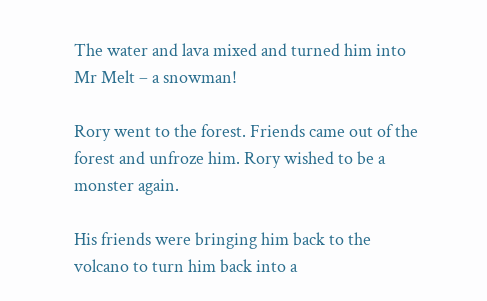The water and lava mixed and turned him into Mr Melt – a snowman!

Rory went to the forest. Friends came out of the forest and unfroze him. Rory wished to be a monster again.

His friends were bringing him back to the volcano to turn him back into a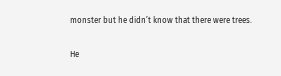monster but he didn’t know that there were trees.

He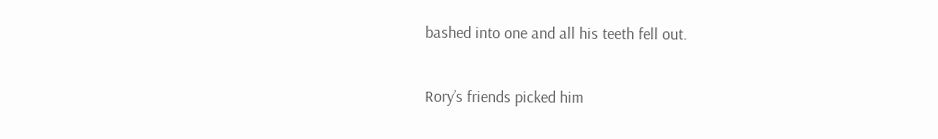bashed into one and all his teeth fell out.

Rory’s friends picked him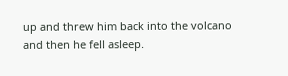up and threw him back into the volcano and then he fell asleep.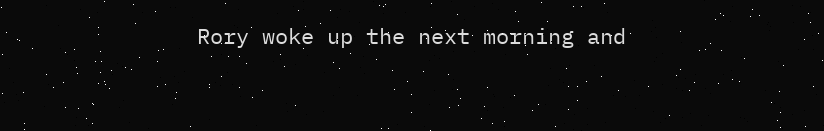Rory woke up the next morning and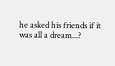he asked his friends if it was all a dream...?